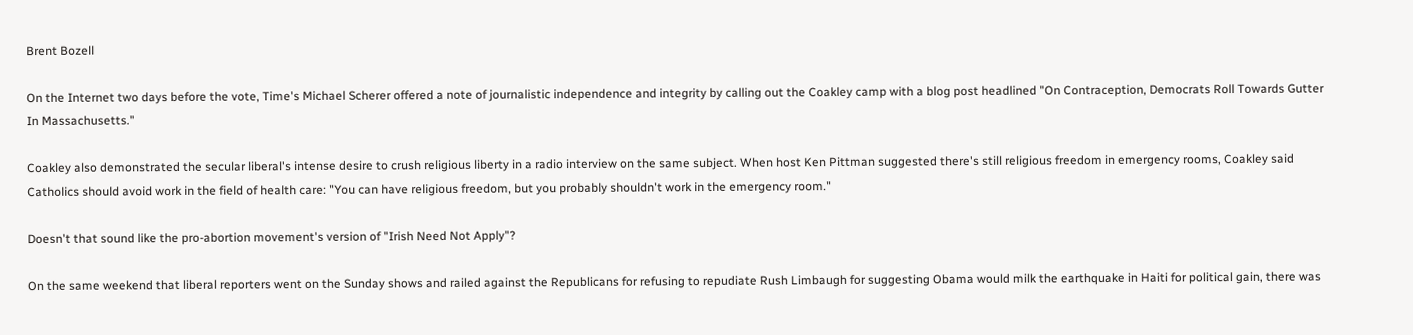Brent Bozell

On the Internet two days before the vote, Time's Michael Scherer offered a note of journalistic independence and integrity by calling out the Coakley camp with a blog post headlined "On Contraception, Democrats Roll Towards Gutter In Massachusetts."

Coakley also demonstrated the secular liberal's intense desire to crush religious liberty in a radio interview on the same subject. When host Ken Pittman suggested there's still religious freedom in emergency rooms, Coakley said Catholics should avoid work in the field of health care: "You can have religious freedom, but you probably shouldn't work in the emergency room."

Doesn't that sound like the pro-abortion movement's version of "Irish Need Not Apply"?

On the same weekend that liberal reporters went on the Sunday shows and railed against the Republicans for refusing to repudiate Rush Limbaugh for suggesting Obama would milk the earthquake in Haiti for political gain, there was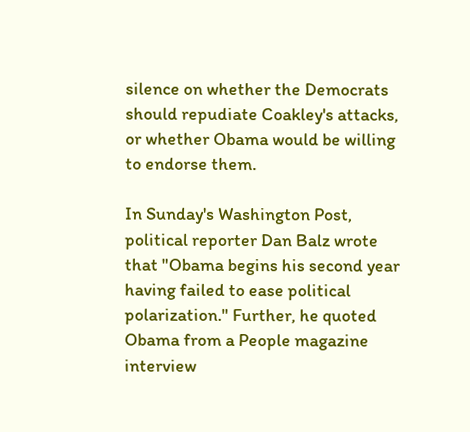silence on whether the Democrats should repudiate Coakley's attacks, or whether Obama would be willing to endorse them.

In Sunday's Washington Post, political reporter Dan Balz wrote that "Obama begins his second year having failed to ease political polarization." Further, he quoted Obama from a People magazine interview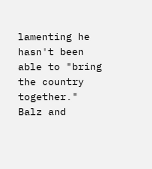lamenting he hasn't been able to "bring the country together." Balz and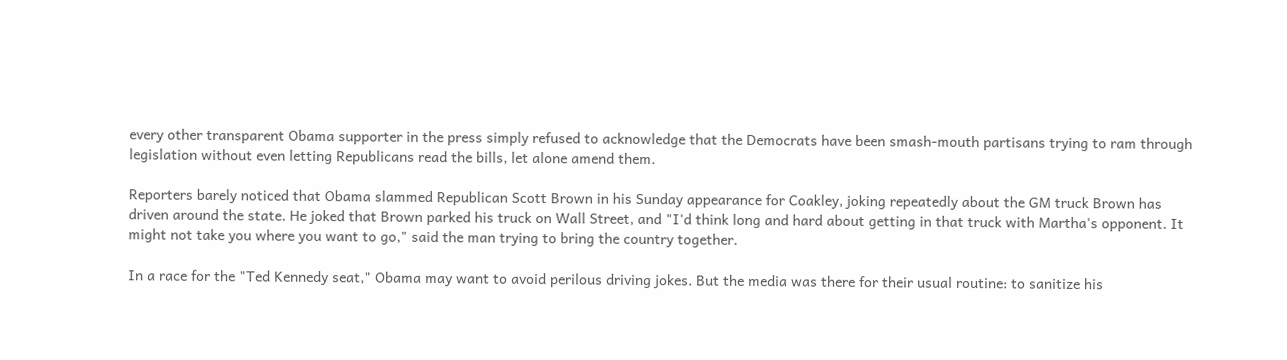every other transparent Obama supporter in the press simply refused to acknowledge that the Democrats have been smash-mouth partisans trying to ram through legislation without even letting Republicans read the bills, let alone amend them.

Reporters barely noticed that Obama slammed Republican Scott Brown in his Sunday appearance for Coakley, joking repeatedly about the GM truck Brown has driven around the state. He joked that Brown parked his truck on Wall Street, and "I'd think long and hard about getting in that truck with Martha's opponent. It might not take you where you want to go," said the man trying to bring the country together.

In a race for the "Ted Kennedy seat," Obama may want to avoid perilous driving jokes. But the media was there for their usual routine: to sanitize his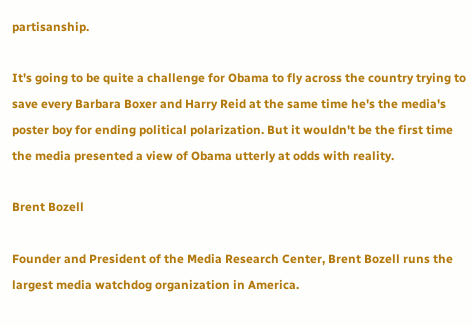partisanship.

It's going to be quite a challenge for Obama to fly across the country trying to save every Barbara Boxer and Harry Reid at the same time he's the media's poster boy for ending political polarization. But it wouldn't be the first time the media presented a view of Obama utterly at odds with reality.

Brent Bozell

Founder and President of the Media Research Center, Brent Bozell runs the largest media watchdog organization in America.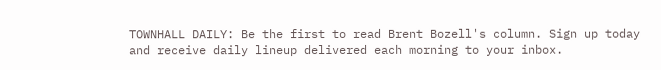TOWNHALL DAILY: Be the first to read Brent Bozell's column. Sign up today and receive daily lineup delivered each morning to your inbox.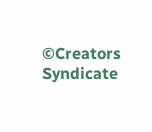©Creators Syndicate